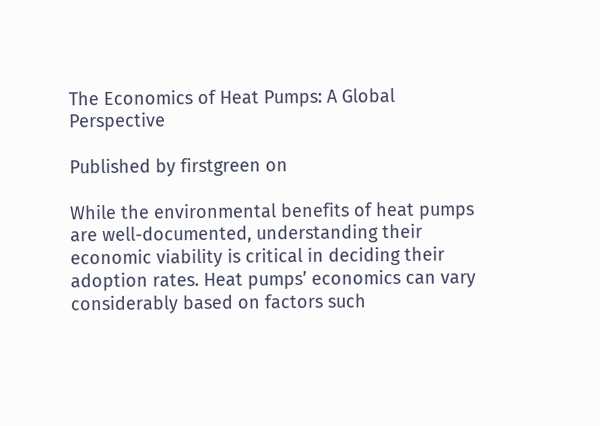The Economics of Heat Pumps: A Global Perspective

Published by firstgreen on

While the environmental benefits of heat pumps are well-documented, understanding their economic viability is critical in deciding their adoption rates. Heat pumps’ economics can vary considerably based on factors such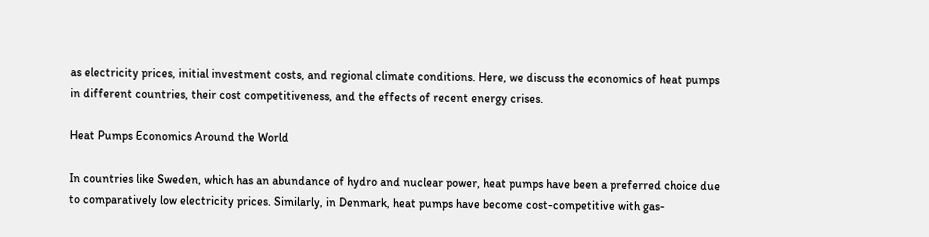as electricity prices, initial investment costs, and regional climate conditions. Here, we discuss the economics of heat pumps in different countries, their cost competitiveness, and the effects of recent energy crises.

Heat Pumps Economics Around the World

In countries like Sweden, which has an abundance of hydro and nuclear power, heat pumps have been a preferred choice due to comparatively low electricity prices. Similarly, in Denmark, heat pumps have become cost-competitive with gas-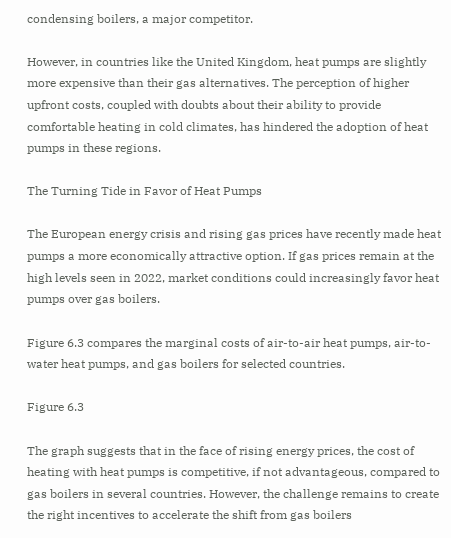condensing boilers, a major competitor.

However, in countries like the United Kingdom, heat pumps are slightly more expensive than their gas alternatives. The perception of higher upfront costs, coupled with doubts about their ability to provide comfortable heating in cold climates, has hindered the adoption of heat pumps in these regions.

The Turning Tide in Favor of Heat Pumps

The European energy crisis and rising gas prices have recently made heat pumps a more economically attractive option. If gas prices remain at the high levels seen in 2022, market conditions could increasingly favor heat pumps over gas boilers.

Figure 6.3 compares the marginal costs of air-to-air heat pumps, air-to-water heat pumps, and gas boilers for selected countries.

Figure 6.3

The graph suggests that in the face of rising energy prices, the cost of heating with heat pumps is competitive, if not advantageous, compared to gas boilers in several countries. However, the challenge remains to create the right incentives to accelerate the shift from gas boilers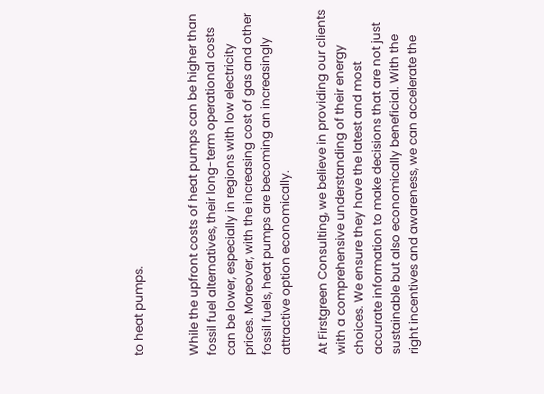to heat pumps.


While the upfront costs of heat pumps can be higher than fossil fuel alternatives, their long-term operational costs can be lower, especially in regions with low electricity prices. Moreover, with the increasing cost of gas and other fossil fuels, heat pumps are becoming an increasingly attractive option economically.

At Firstgreen Consulting, we believe in providing our clients with a comprehensive understanding of their energy choices. We ensure they have the latest and most accurate information to make decisions that are not just sustainable but also economically beneficial. With the right incentives and awareness, we can accelerate the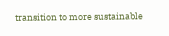transition to more sustainable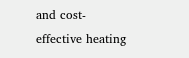and cost-effective heating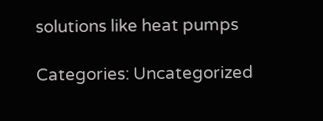solutions like heat pumps

Categories: Uncategorized